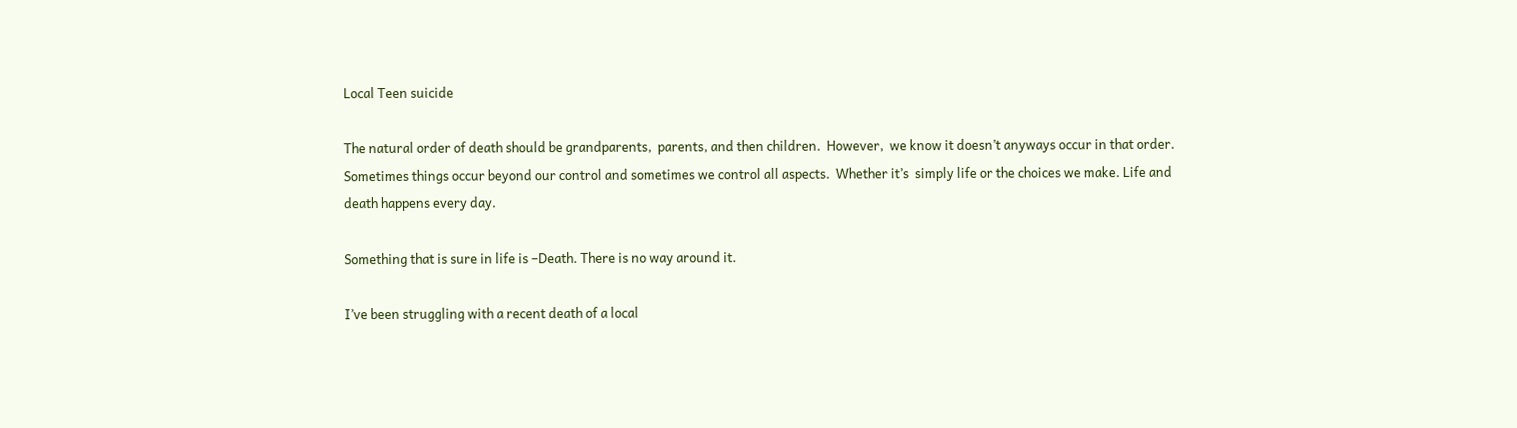Local Teen suicide

The natural order of death should be grandparents,  parents, and then children.  However,  we know it doesn’t anyways occur in that order.  Sometimes things occur beyond our control and sometimes we control all aspects.  Whether it’s  simply life or the choices we make. Life and death happens every day.

Something that is sure in life is –Death. There is no way around it.

I’ve been struggling with a recent death of a local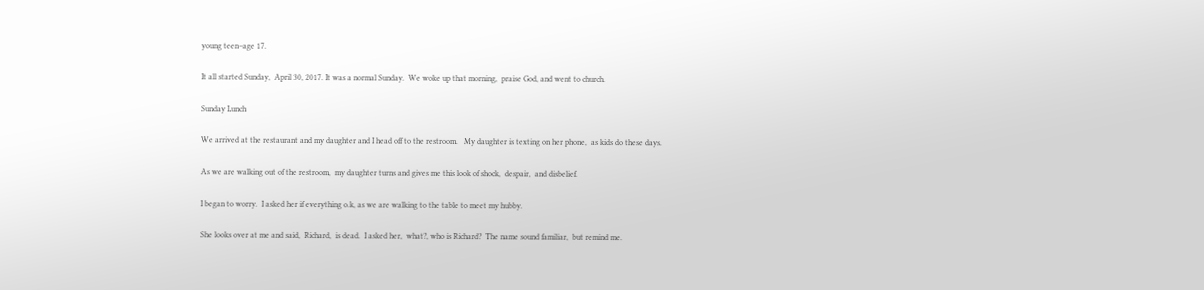young teen–age 17.

It all started Sunday,  April 30, 2017. It was a normal Sunday.  We woke up that morning,  praise God, and went to church.

Sunday Lunch

We arrived at the restaurant and my daughter and I head off to the restroom.   My daughter is texting on her phone,  as kids do these days.

As we are walking out of the restroom,  my daughter turns and gives me this look of shock,  despair,  and disbelief.

I began to worry.  I asked her if everything o.k, as we are walking to the table to meet my hubby.

She looks over at me and said,  Richard,  is dead.  I asked her,  what?, who is Richard?  The name sound familiar,  but remind me.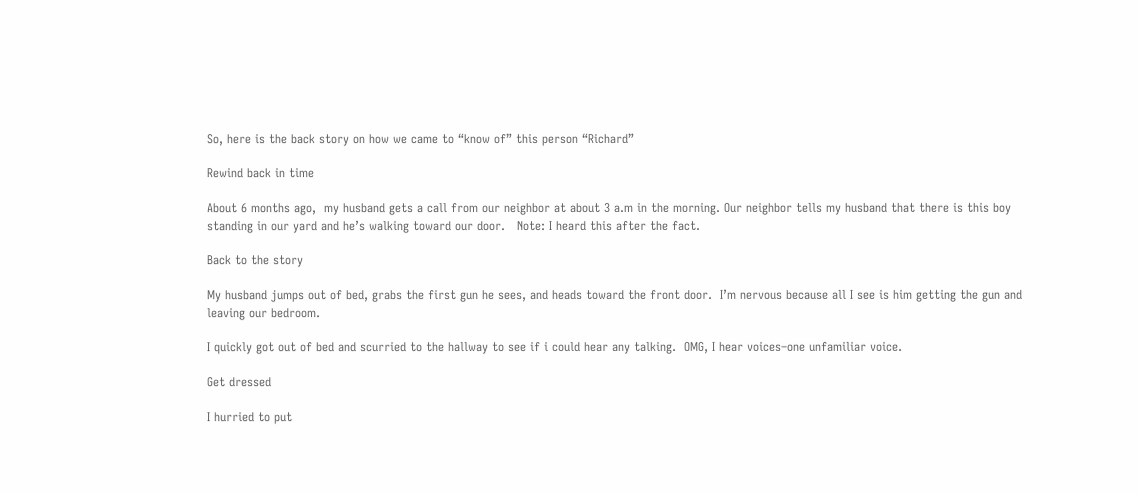So, here is the back story on how we came to “know of” this person “Richard”

Rewind back in time

About 6 months ago,  my husband gets a call from our neighbor at about 3 a.m in the morning. Our neighbor tells my husband that there is this boy standing in our yard and he’s walking toward our door.   Note: I heard this after the fact.

Back to the story

My husband jumps out of bed, grabs the first gun he sees, and heads toward the front door.  I’m nervous because all I see is him getting the gun and leaving our bedroom.

I quickly got out of bed and scurried to the hallway to see if i could hear any talking.  OMG, I hear voices–one unfamiliar voice.

Get dressed

I hurried to put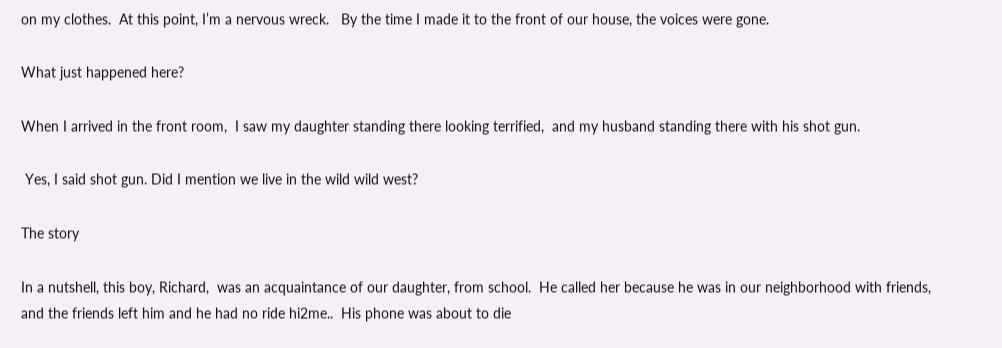on my clothes.  At this point, I’m a nervous wreck.   By the time I made it to the front of our house, the voices were gone.

What just happened here?

When I arrived in the front room,  I saw my daughter standing there looking terrified,  and my husband standing there with his shot gun.

 Yes, I said shot gun. Did I mention we live in the wild wild west?

The story

In a nutshell, this boy, Richard,  was an acquaintance of our daughter, from school.  He called her because he was in our neighborhood with friends, and the friends left him and he had no ride hi2me..  His phone was about to die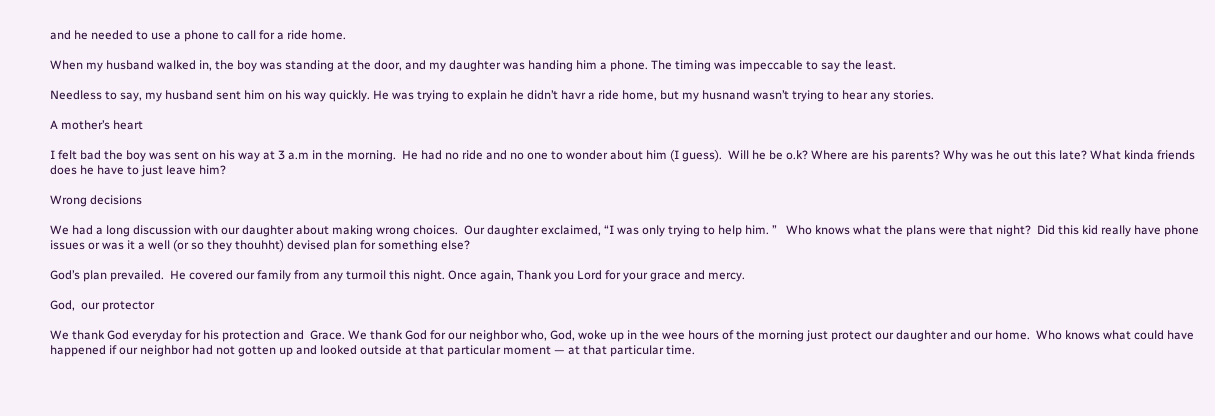and he needed to use a phone to call for a ride home.

When my husband walked in, the boy was standing at the door, and my daughter was handing him a phone. The timing was impeccable to say the least.

Needless to say, my husband sent him on his way quickly. He was trying to explain he didn’t havr a ride home, but my husnand wasn’t trying to hear any stories.

A mother’s heart

I felt bad the boy was sent on his way at 3 a.m in the morning.  He had no ride and no one to wonder about him (I guess).  Will he be o.k? Where are his parents? Why was he out this late? What kinda friends does he have to just leave him?

Wrong decisions

We had a long discussion with our daughter about making wrong choices.  Our daughter exclaimed, “I was only trying to help him. ”   Who knows what the plans were that night?  Did this kid really have phone issues or was it a well (or so they thouhht) devised plan for something else?

God’s plan prevailed.  He covered our family from any turmoil this night. Once again, Thank you Lord for your grace and mercy.

God,  our protector

We thank God everyday for his protection and  Grace. We thank God for our neighbor who, God, woke up in the wee hours of the morning just protect our daughter and our home.  Who knows what could have happened if our neighbor had not gotten up and looked outside at that particular moment — at that particular time.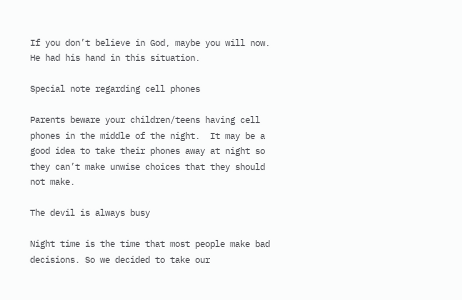If you don’t believe in God, maybe you will now. He had his hand in this situation.

Special note regarding cell phones

Parents beware your children/teens having cell phones in the middle of the night.  It may be a good idea to take their phones away at night so they can’t make unwise choices that they should not make.

The devil is always busy

Night time is the time that most people make bad decisions. So we decided to take our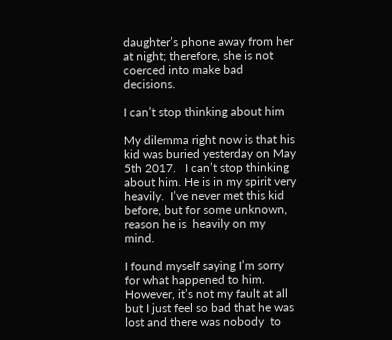daughter’s phone away from her at night; therefore, she is not coerced into make bad decisions.

I can’t stop thinking about him

My dilemma right now is that his kid was buried yesterday on May 5th 2017.   I can’t stop thinking about him. He is in my spirit very heavily.  I’ve never met this kid before, but for some unknown, reason he is  heavily on my mind.

I found myself saying I’m sorry for what happened to him. However, it’s not my fault at all but I just feel so bad that he was lost and there was nobody  to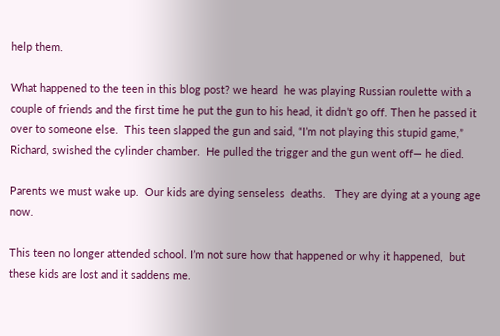help them.

What happened to the teen in this blog post? we heard  he was playing Russian roulette with a couple of friends and the first time he put the gun to his head, it didn’t go off. Then he passed it over to someone else.  This teen slapped the gun and said, “I’m not playing this stupid game,” Richard, swished the cylinder chamber.  He pulled the trigger and the gun went off— he died.

Parents we must wake up.  Our kids are dying senseless  deaths.   They are dying at a young age now.

This teen no longer attended school. I’m not sure how that happened or why it happened,  but these kids are lost and it saddens me.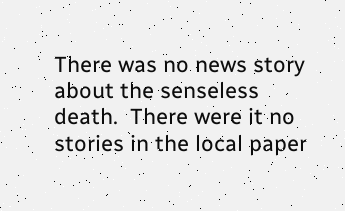There was no news story about the senseless death.  There were it no stories in the local paper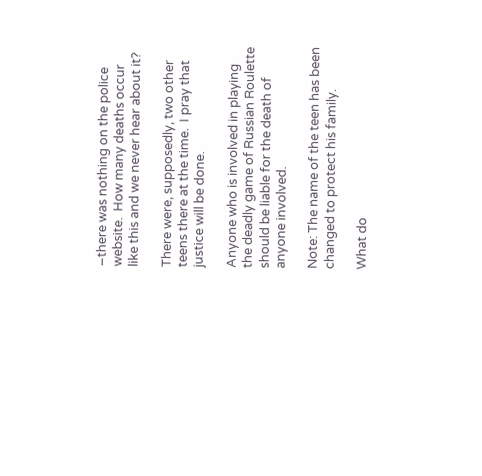–there was nothing on the police website.  How many deaths occur like this and we never hear about it?

There were, supposedly, two other teens there at the time.  I pray that justice will be done.

Anyone who is involved in playing the deadly game of Russian Roulette should be liable for the death of anyone involved.

Note: The name of the teen has been changed to protect his family.

What do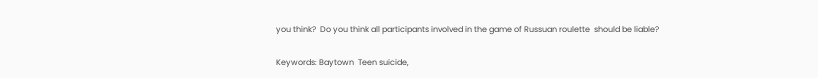you think?  Do you think all participants involved in the game of Russuan roulette  should be liable?

Keywords: Baytown  Teen suicide,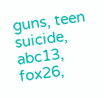guns, teen suicide, abc13, fox26,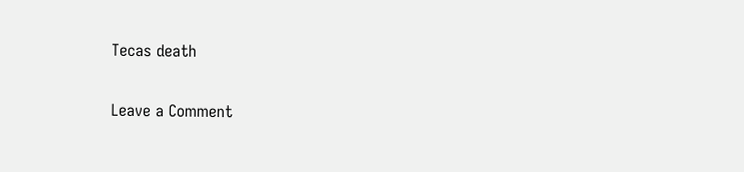Tecas death

Leave a Comment